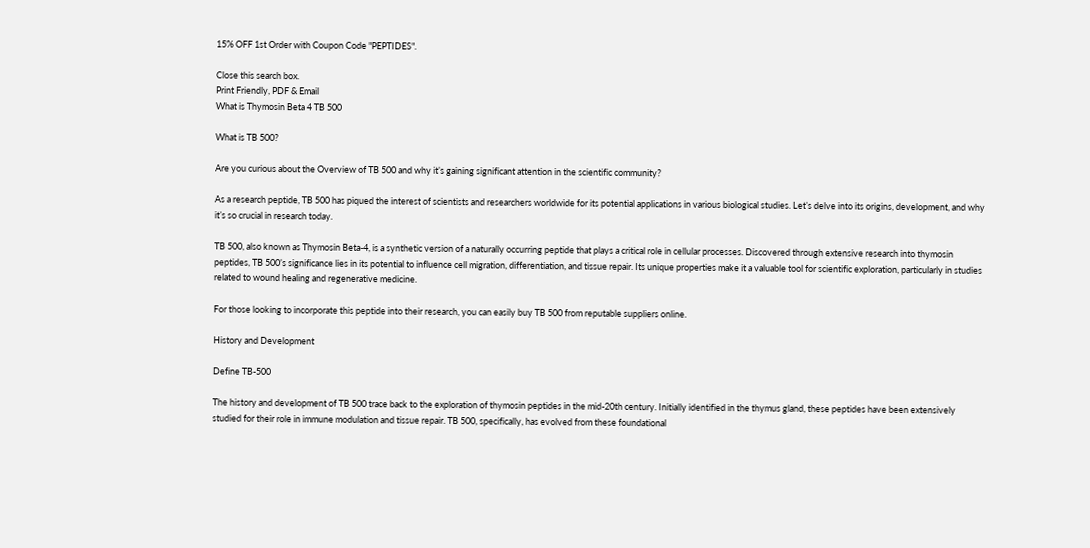15% OFF 1st Order with Coupon Code "PEPTIDES".

Close this search box.
Print Friendly, PDF & Email
What is Thymosin Beta 4 TB 500

What is TB 500?

Are you curious about the Overview of TB 500 and why it’s gaining significant attention in the scientific community?

As a research peptide, TB 500 has piqued the interest of scientists and researchers worldwide for its potential applications in various biological studies. Let’s delve into its origins, development, and why it’s so crucial in research today.

TB 500, also known as Thymosin Beta-4, is a synthetic version of a naturally occurring peptide that plays a critical role in cellular processes. Discovered through extensive research into thymosin peptides, TB 500’s significance lies in its potential to influence cell migration, differentiation, and tissue repair. Its unique properties make it a valuable tool for scientific exploration, particularly in studies related to wound healing and regenerative medicine.

For those looking to incorporate this peptide into their research, you can easily buy TB 500 from reputable suppliers online.

History and Development

Define TB-500

The history and development of TB 500 trace back to the exploration of thymosin peptides in the mid-20th century. Initially identified in the thymus gland, these peptides have been extensively studied for their role in immune modulation and tissue repair. TB 500, specifically, has evolved from these foundational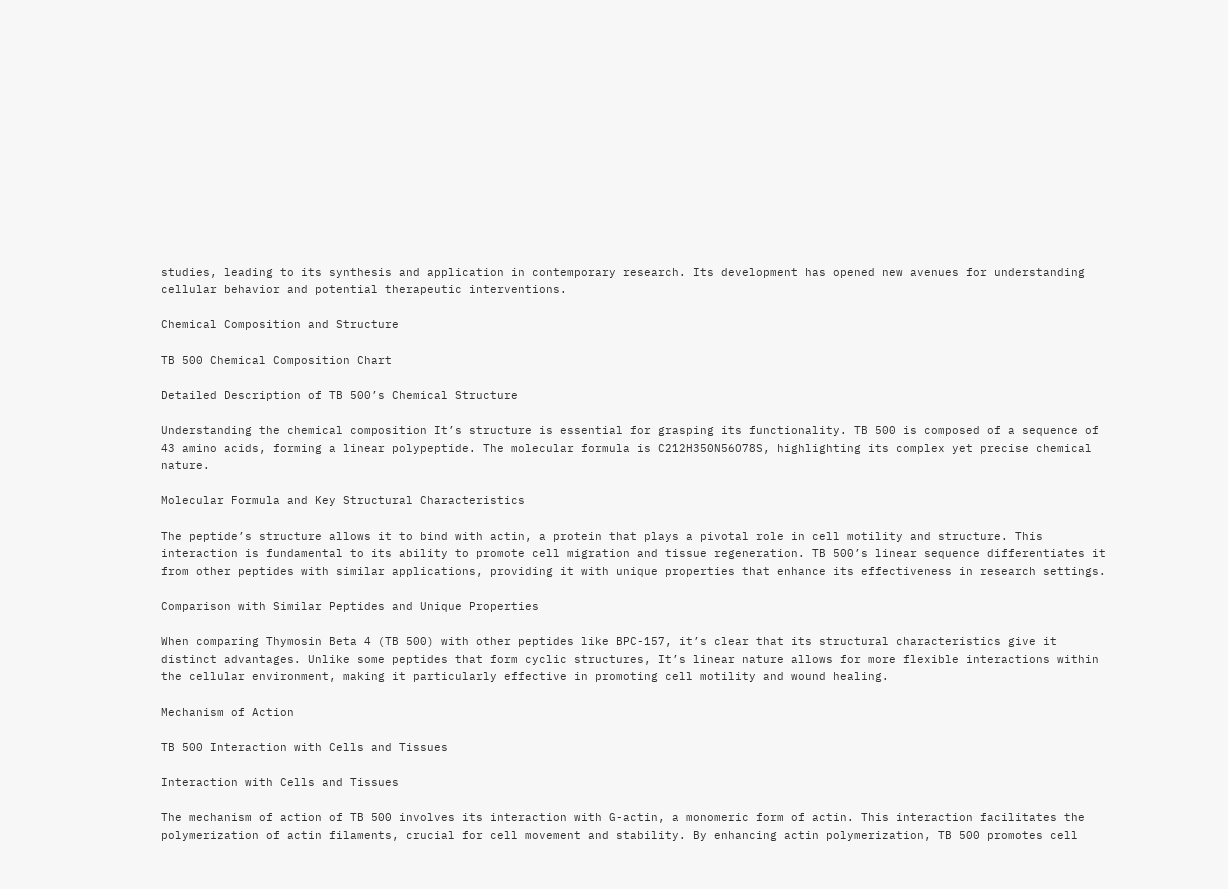studies, leading to its synthesis and application in contemporary research. Its development has opened new avenues for understanding cellular behavior and potential therapeutic interventions.

Chemical Composition and Structure

TB 500 Chemical Composition Chart

Detailed Description of TB 500’s Chemical Structure

Understanding the chemical composition It’s structure is essential for grasping its functionality. TB 500 is composed of a sequence of 43 amino acids, forming a linear polypeptide. The molecular formula is C212H350N56O78S, highlighting its complex yet precise chemical nature.

Molecular Formula and Key Structural Characteristics

The peptide’s structure allows it to bind with actin, a protein that plays a pivotal role in cell motility and structure. This interaction is fundamental to its ability to promote cell migration and tissue regeneration. TB 500’s linear sequence differentiates it from other peptides with similar applications, providing it with unique properties that enhance its effectiveness in research settings.

Comparison with Similar Peptides and Unique Properties

When comparing Thymosin Beta 4 (TB 500) with other peptides like BPC-157, it’s clear that its structural characteristics give it distinct advantages. Unlike some peptides that form cyclic structures, It’s linear nature allows for more flexible interactions within the cellular environment, making it particularly effective in promoting cell motility and wound healing.

Mechanism of Action

TB 500 Interaction with Cells and Tissues

Interaction with Cells and Tissues

The mechanism of action of TB 500 involves its interaction with G-actin, a monomeric form of actin. This interaction facilitates the polymerization of actin filaments, crucial for cell movement and stability. By enhancing actin polymerization, TB 500 promotes cell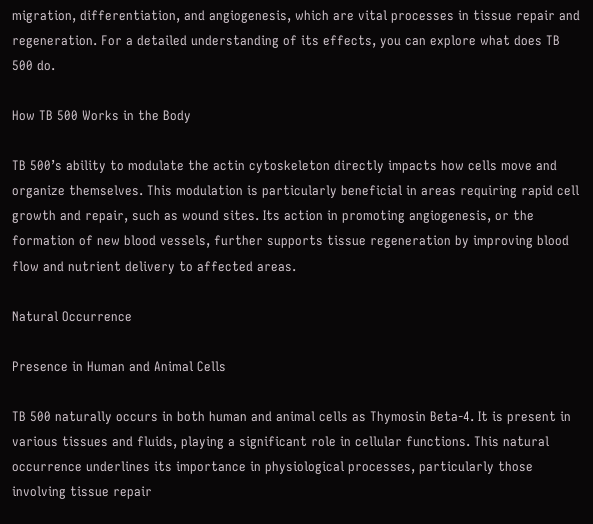migration, differentiation, and angiogenesis, which are vital processes in tissue repair and regeneration. For a detailed understanding of its effects, you can explore what does TB 500 do.

How TB 500 Works in the Body

TB 500’s ability to modulate the actin cytoskeleton directly impacts how cells move and organize themselves. This modulation is particularly beneficial in areas requiring rapid cell growth and repair, such as wound sites. Its action in promoting angiogenesis, or the formation of new blood vessels, further supports tissue regeneration by improving blood flow and nutrient delivery to affected areas.

Natural Occurrence

Presence in Human and Animal Cells

TB 500 naturally occurs in both human and animal cells as Thymosin Beta-4. It is present in various tissues and fluids, playing a significant role in cellular functions. This natural occurrence underlines its importance in physiological processes, particularly those involving tissue repair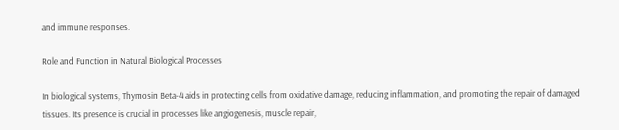and immune responses.

Role and Function in Natural Biological Processes

In biological systems, Thymosin Beta-4 aids in protecting cells from oxidative damage, reducing inflammation, and promoting the repair of damaged tissues. Its presence is crucial in processes like angiogenesis, muscle repair,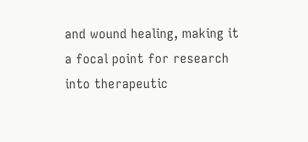and wound healing, making it a focal point for research into therapeutic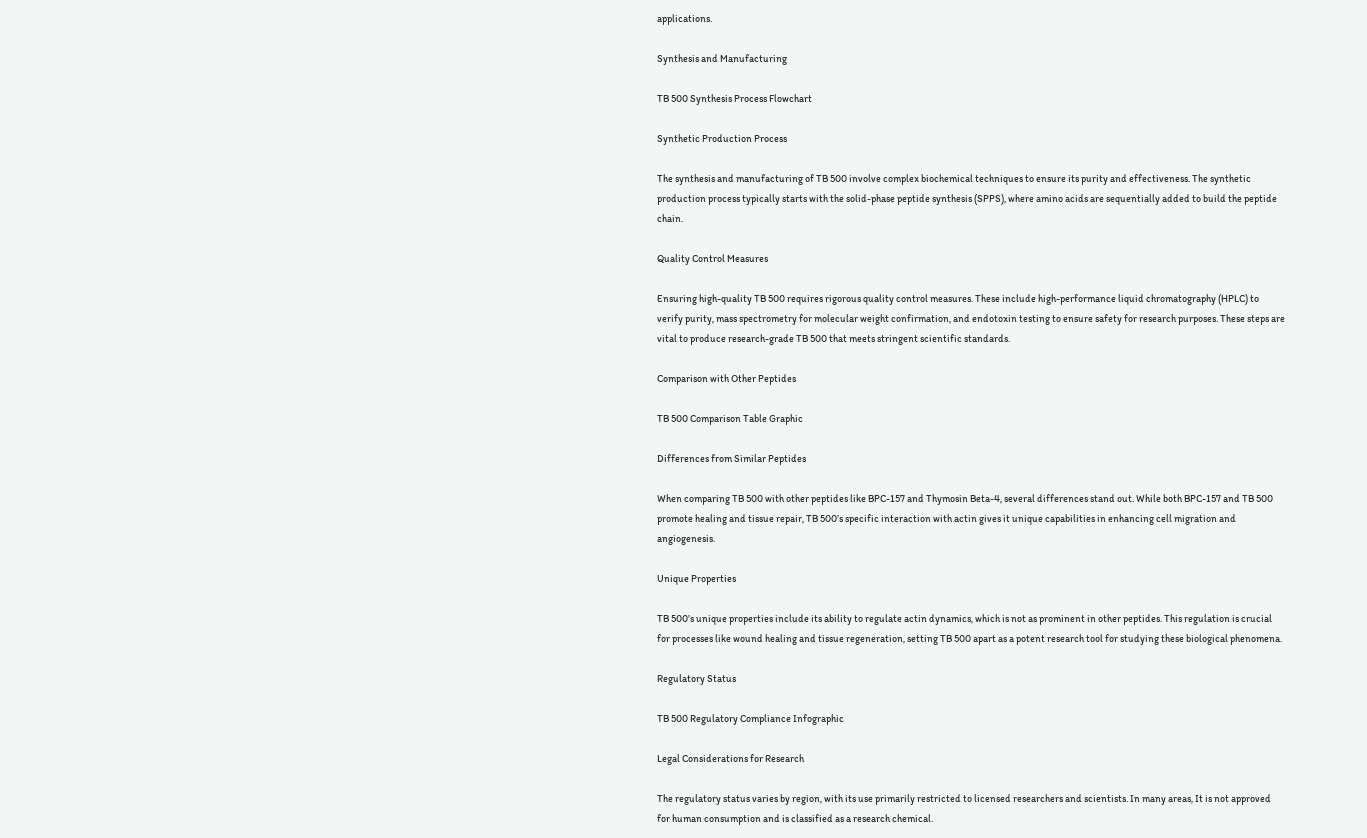applications.

Synthesis and Manufacturing

TB 500 Synthesis Process Flowchart

Synthetic Production Process

The synthesis and manufacturing of TB 500 involve complex biochemical techniques to ensure its purity and effectiveness. The synthetic production process typically starts with the solid-phase peptide synthesis (SPPS), where amino acids are sequentially added to build the peptide chain.

Quality Control Measures

Ensuring high-quality TB 500 requires rigorous quality control measures. These include high-performance liquid chromatography (HPLC) to verify purity, mass spectrometry for molecular weight confirmation, and endotoxin testing to ensure safety for research purposes. These steps are vital to produce research-grade TB 500 that meets stringent scientific standards.

Comparison with Other Peptides

TB 500 Comparison Table Graphic

Differences from Similar Peptides

When comparing TB 500 with other peptides like BPC-157 and Thymosin Beta-4, several differences stand out. While both BPC-157 and TB 500 promote healing and tissue repair, TB 500’s specific interaction with actin gives it unique capabilities in enhancing cell migration and angiogenesis.

Unique Properties

TB 500’s unique properties include its ability to regulate actin dynamics, which is not as prominent in other peptides. This regulation is crucial for processes like wound healing and tissue regeneration, setting TB 500 apart as a potent research tool for studying these biological phenomena.

Regulatory Status

TB 500 Regulatory Compliance Infographic

Legal Considerations for Research

The regulatory status varies by region, with its use primarily restricted to licensed researchers and scientists. In many areas, It is not approved for human consumption and is classified as a research chemical.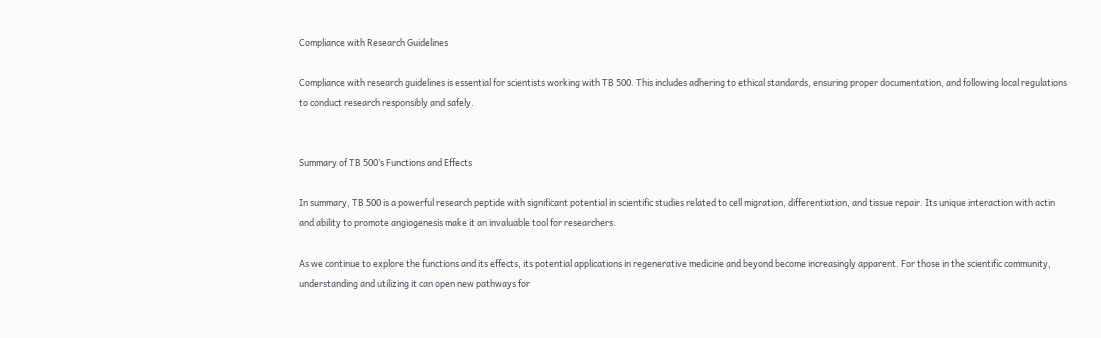Compliance with Research Guidelines

Compliance with research guidelines is essential for scientists working with TB 500. This includes adhering to ethical standards, ensuring proper documentation, and following local regulations to conduct research responsibly and safely.


Summary of TB 500’s Functions and Effects

In summary, TB 500 is a powerful research peptide with significant potential in scientific studies related to cell migration, differentiation, and tissue repair. Its unique interaction with actin and ability to promote angiogenesis make it an invaluable tool for researchers.

As we continue to explore the functions and its effects, its potential applications in regenerative medicine and beyond become increasingly apparent. For those in the scientific community, understanding and utilizing it can open new pathways for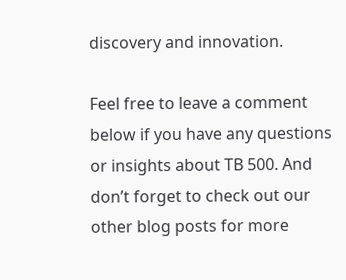discovery and innovation.

Feel free to leave a comment below if you have any questions or insights about TB 500. And don’t forget to check out our other blog posts for more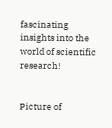fascinating insights into the world of scientific research!


Picture of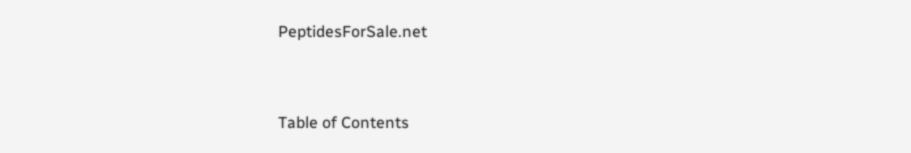PeptidesForSale.net



Table of Contents